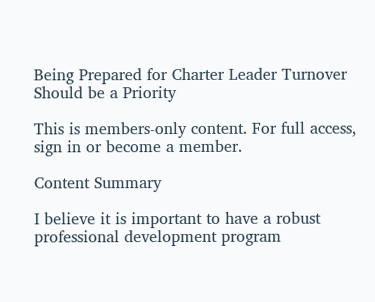Being Prepared for Charter Leader Turnover Should be a Priority

This is members-only content. For full access, sign in or become a member.

Content Summary

I believe it is important to have a robust professional development program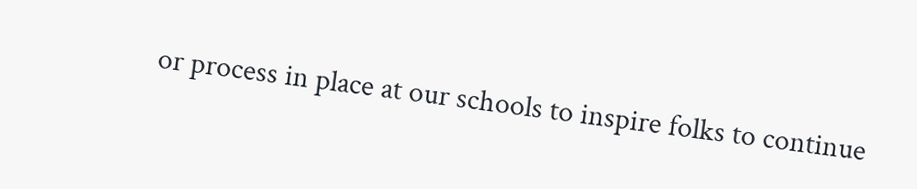or process in place at our schools to inspire folks to continue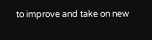to improve and take on new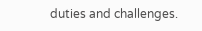duties and challenges.